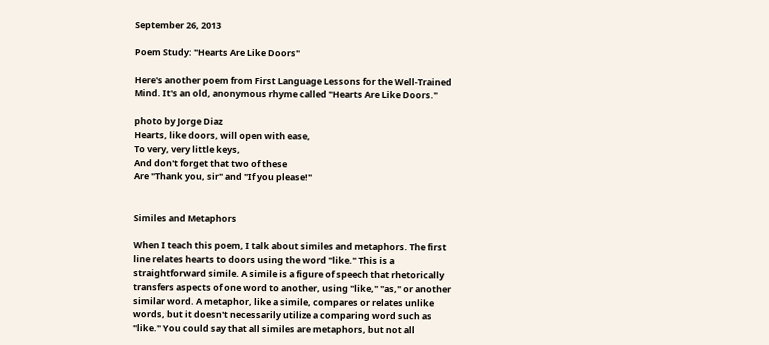September 26, 2013

Poem Study: "Hearts Are Like Doors"

Here's another poem from First Language Lessons for the Well-Trained Mind. It's an old, anonymous rhyme called "Hearts Are Like Doors."

photo by Jorge Diaz
Hearts, like doors, will open with ease,
To very, very little keys,
And don't forget that two of these
Are "Thank you, sir" and "If you please!"


Similes and Metaphors

When I teach this poem, I talk about similes and metaphors. The first line relates hearts to doors using the word "like." This is a straightforward simile. A simile is a figure of speech that rhetorically transfers aspects of one word to another, using "like," "as," or another similar word. A metaphor, like a simile, compares or relates unlike words, but it doesn't necessarily utilize a comparing word such as "like." You could say that all similes are metaphors, but not all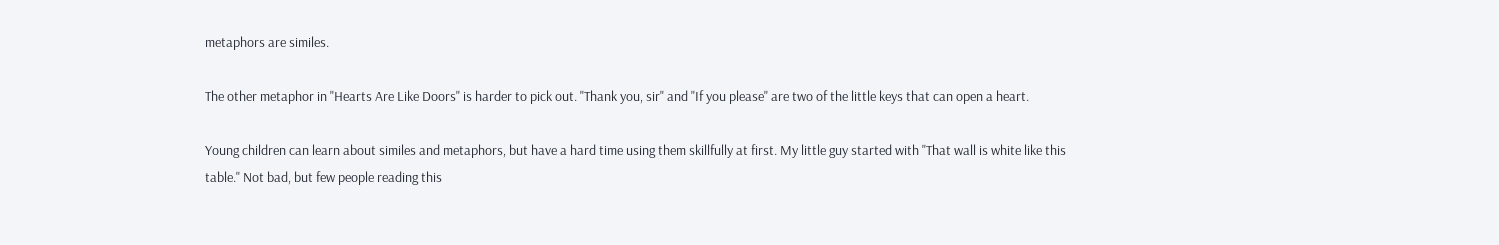metaphors are similes.

The other metaphor in "Hearts Are Like Doors" is harder to pick out. "Thank you, sir" and "If you please" are two of the little keys that can open a heart.

Young children can learn about similes and metaphors, but have a hard time using them skillfully at first. My little guy started with "That wall is white like this table." Not bad, but few people reading this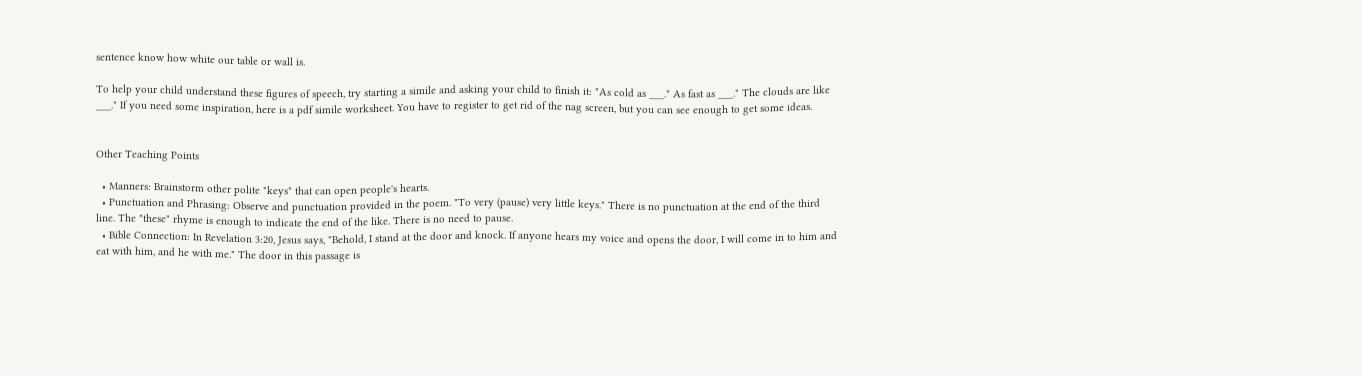sentence know how white our table or wall is.

To help your child understand these figures of speech, try starting a simile and asking your child to finish it: "As cold as ___." As fast as ___." The clouds are like ___." If you need some inspiration, here is a pdf simile worksheet. You have to register to get rid of the nag screen, but you can see enough to get some ideas.


Other Teaching Points

  • Manners: Brainstorm other polite "keys" that can open people's hearts.
  • Punctuation and Phrasing: Observe and punctuation provided in the poem. "To very (pause) very little keys." There is no punctuation at the end of the third line. The "these" rhyme is enough to indicate the end of the like. There is no need to pause.
  • Bible Connection: In Revelation 3:20, Jesus says, "Behold, I stand at the door and knock. If anyone hears my voice and opens the door, I will come in to him and eat with him, and he with me." The door in this passage is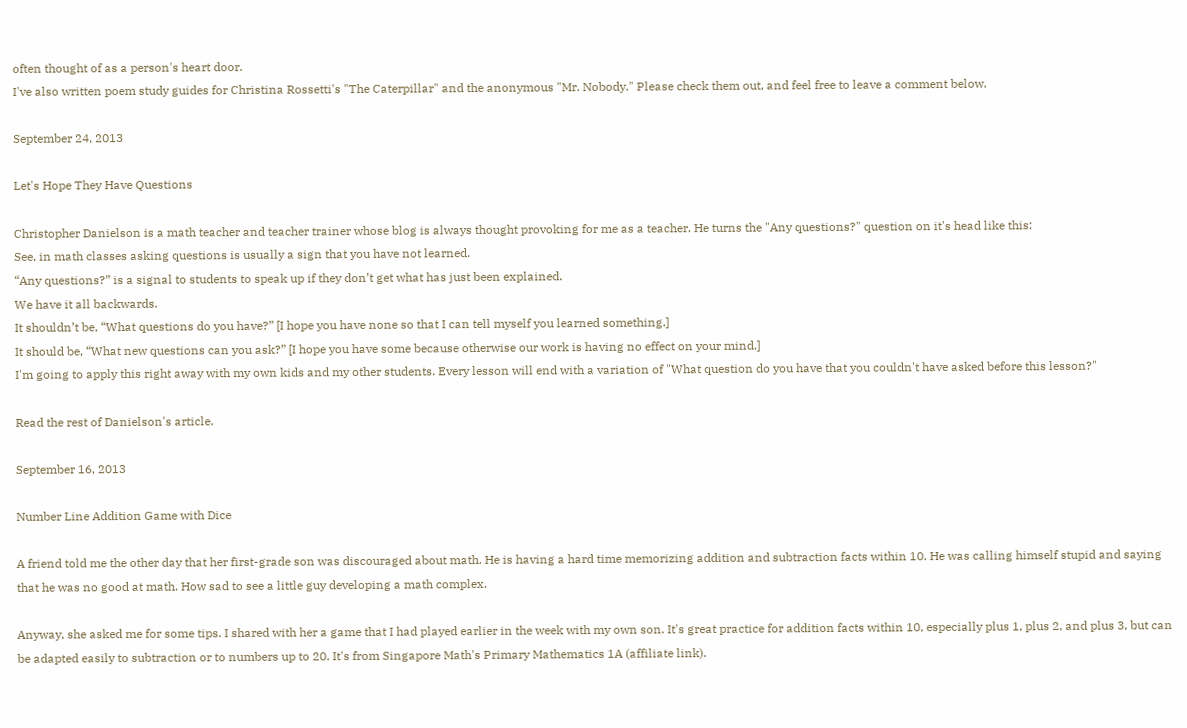often thought of as a person's heart door.
I've also written poem study guides for Christina Rossetti's "The Caterpillar" and the anonymous "Mr. Nobody." Please check them out, and feel free to leave a comment below.

September 24, 2013

Let's Hope They Have Questions

Christopher Danielson is a math teacher and teacher trainer whose blog is always thought provoking for me as a teacher. He turns the "Any questions?" question on it's head like this:
See, in math classes asking questions is usually a sign that you have not learned.
“Any questions?” is a signal to students to speak up if they don’t get what has just been explained.
We have it all backwards.
It shouldn’t be, “What questions do you have?” [I hope you have none so that I can tell myself you learned something.]
It should be, “What new questions can you ask?” [I hope you have some because otherwise our work is having no effect on your mind.]
I'm going to apply this right away with my own kids and my other students. Every lesson will end with a variation of "What question do you have that you couldn't have asked before this lesson?"

Read the rest of Danielson's article.

September 16, 2013

Number Line Addition Game with Dice

A friend told me the other day that her first-grade son was discouraged about math. He is having a hard time memorizing addition and subtraction facts within 10. He was calling himself stupid and saying that he was no good at math. How sad to see a little guy developing a math complex.

Anyway, she asked me for some tips. I shared with her a game that I had played earlier in the week with my own son. It's great practice for addition facts within 10, especially plus 1, plus 2, and plus 3, but can be adapted easily to subtraction or to numbers up to 20. It's from Singapore Math's Primary Mathematics 1A (affiliate link).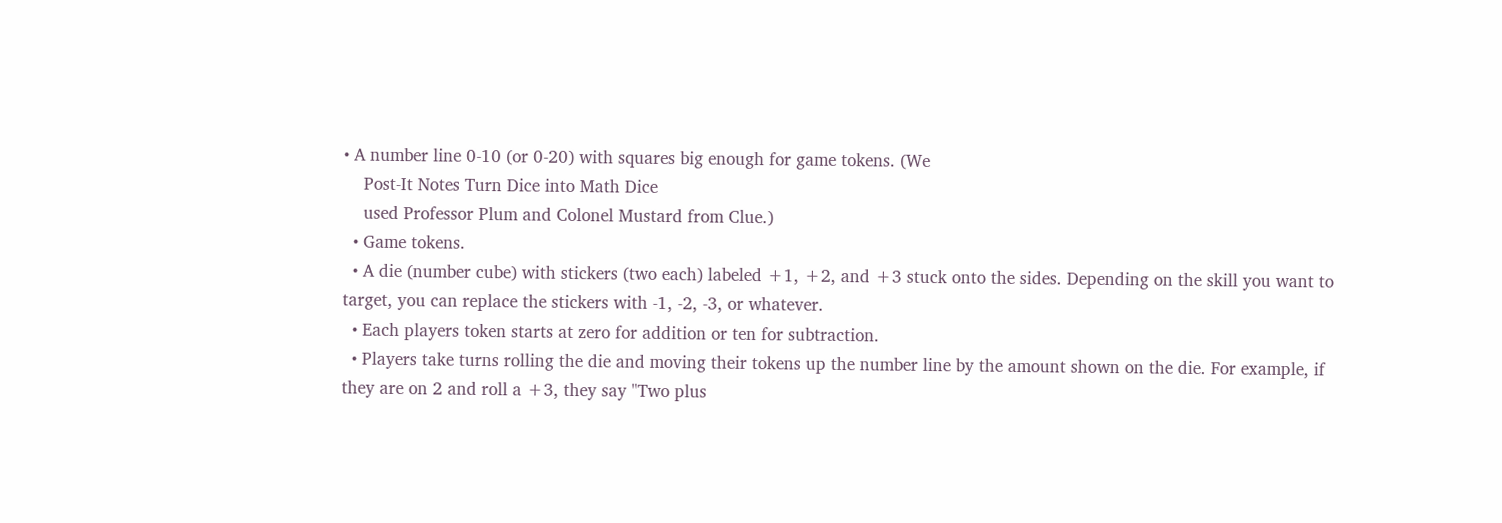• A number line 0-10 (or 0-20) with squares big enough for game tokens. (We
    Post-It Notes Turn Dice into Math Dice
    used Professor Plum and Colonel Mustard from Clue.)
  • Game tokens.
  • A die (number cube) with stickers (two each) labeled +1, +2, and +3 stuck onto the sides. Depending on the skill you want to target, you can replace the stickers with -1, -2, -3, or whatever.
  • Each players token starts at zero for addition or ten for subtraction.
  • Players take turns rolling the die and moving their tokens up the number line by the amount shown on the die. For example, if they are on 2 and roll a +3, they say "Two plus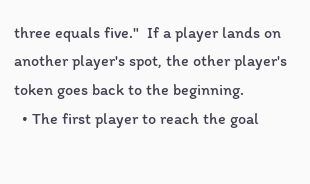three equals five."  If a player lands on another player's spot, the other player's token goes back to the beginning.
  • The first player to reach the goal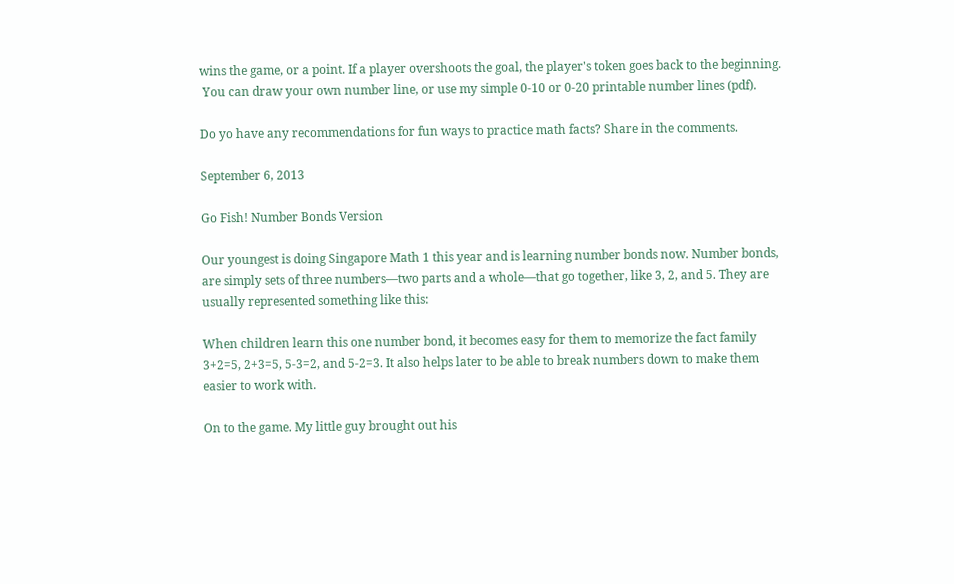wins the game, or a point. If a player overshoots the goal, the player's token goes back to the beginning.
 You can draw your own number line, or use my simple 0-10 or 0-20 printable number lines (pdf).

Do yo have any recommendations for fun ways to practice math facts? Share in the comments.

September 6, 2013

Go Fish! Number Bonds Version

Our youngest is doing Singapore Math 1 this year and is learning number bonds now. Number bonds, are simply sets of three numbers—two parts and a whole—that go together, like 3, 2, and 5. They are usually represented something like this:

When children learn this one number bond, it becomes easy for them to memorize the fact family 3+2=5, 2+3=5, 5-3=2, and 5-2=3. It also helps later to be able to break numbers down to make them easier to work with.

On to the game. My little guy brought out his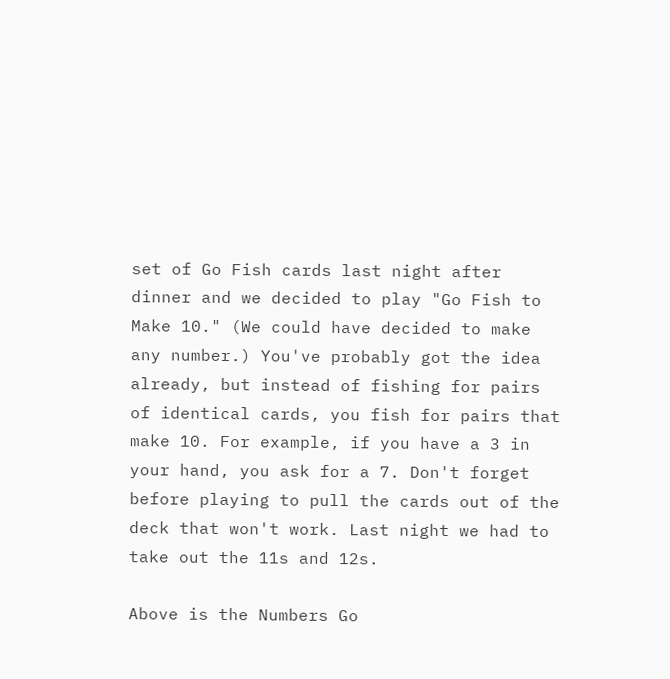set of Go Fish cards last night after dinner and we decided to play "Go Fish to Make 10." (We could have decided to make any number.) You've probably got the idea already, but instead of fishing for pairs of identical cards, you fish for pairs that make 10. For example, if you have a 3 in your hand, you ask for a 7. Don't forget before playing to pull the cards out of the deck that won't work. Last night we had to take out the 11s and 12s.

Above is the Numbers Go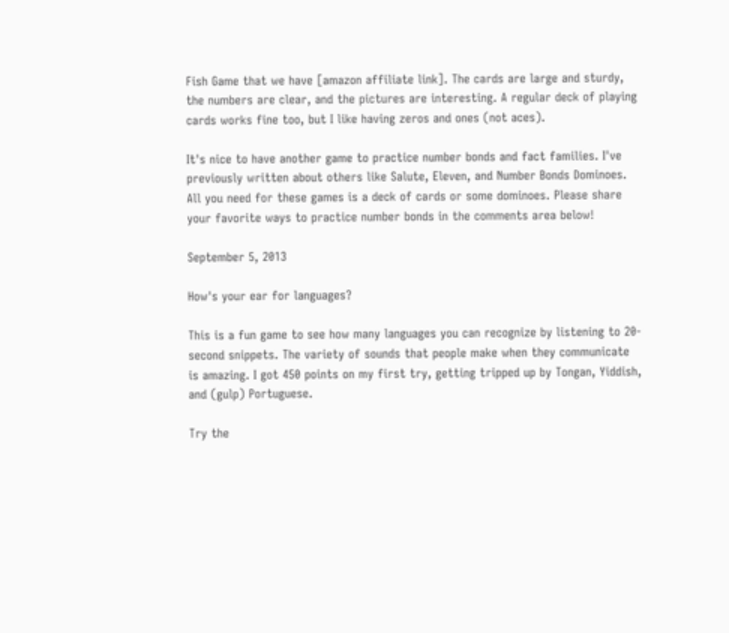Fish Game that we have [amazon affiliate link]. The cards are large and sturdy, the numbers are clear, and the pictures are interesting. A regular deck of playing cards works fine too, but I like having zeros and ones (not aces).

It's nice to have another game to practice number bonds and fact families. I've previously written about others like Salute, Eleven, and Number Bonds Dominoes. All you need for these games is a deck of cards or some dominoes. Please share your favorite ways to practice number bonds in the comments area below!

September 5, 2013

How's your ear for languages?

This is a fun game to see how many languages you can recognize by listening to 20-second snippets. The variety of sounds that people make when they communicate is amazing. I got 450 points on my first try, getting tripped up by Tongan, Yiddish, and (gulp) Portuguese.

Try the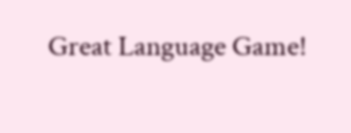Great Language Game!